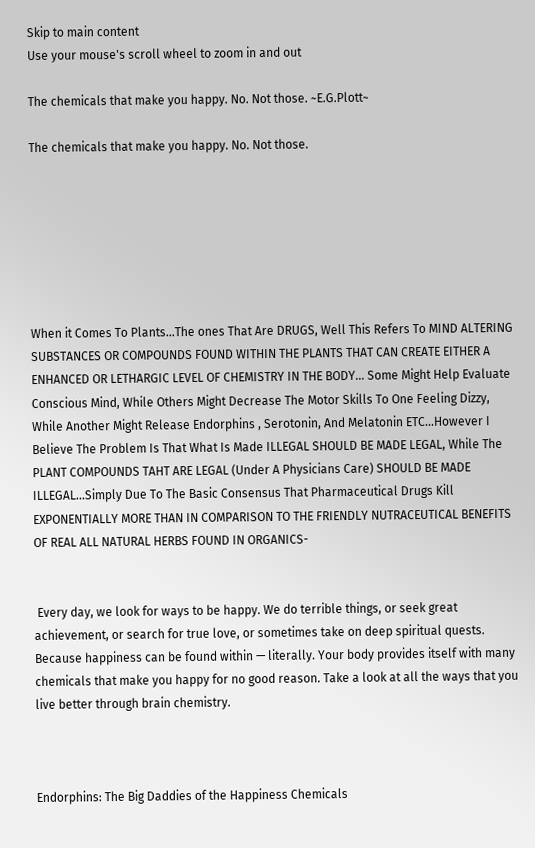Skip to main content
Use your mouse's scroll wheel to zoom in and out

The chemicals that make you happy. No. Not those. ~E.G.Plott~

The chemicals that make you happy. No. Not those.







When it Comes To Plants...The ones That Are DRUGS, Well This Refers To MIND ALTERING SUBSTANCES OR COMPOUNDS FOUND WITHIN THE PLANTS THAT CAN CREATE EITHER A ENHANCED OR LETHARGIC LEVEL OF CHEMISTRY IN THE BODY... Some Might Help Evaluate Conscious Mind, While Others Might Decrease The Motor Skills To One Feeling Dizzy, While Another Might Release Endorphins , Serotonin, And Melatonin ETC...However I Believe The Problem Is That What Is Made ILLEGAL SHOULD BE MADE LEGAL, While The PLANT COMPOUNDS TAHT ARE LEGAL (Under A Physicians Care) SHOULD BE MADE ILLEGAL...Simply Due To The Basic Consensus That Pharmaceutical Drugs Kill EXPONENTIALLY MORE THAN IN COMPARISON TO THE FRIENDLY NUTRACEUTICAL BENEFITS OF REAL ALL NATURAL HERBS FOUND IN ORGANICS-


 Every day, we look for ways to be happy. We do terrible things, or seek great achievement, or search for true love, or sometimes take on deep spiritual quests. Because happiness can be found within — literally. Your body provides itself with many chemicals that make you happy for no good reason. Take a look at all the ways that you live better through brain chemistry.



Endorphins: The Big Daddies of the Happiness Chemicals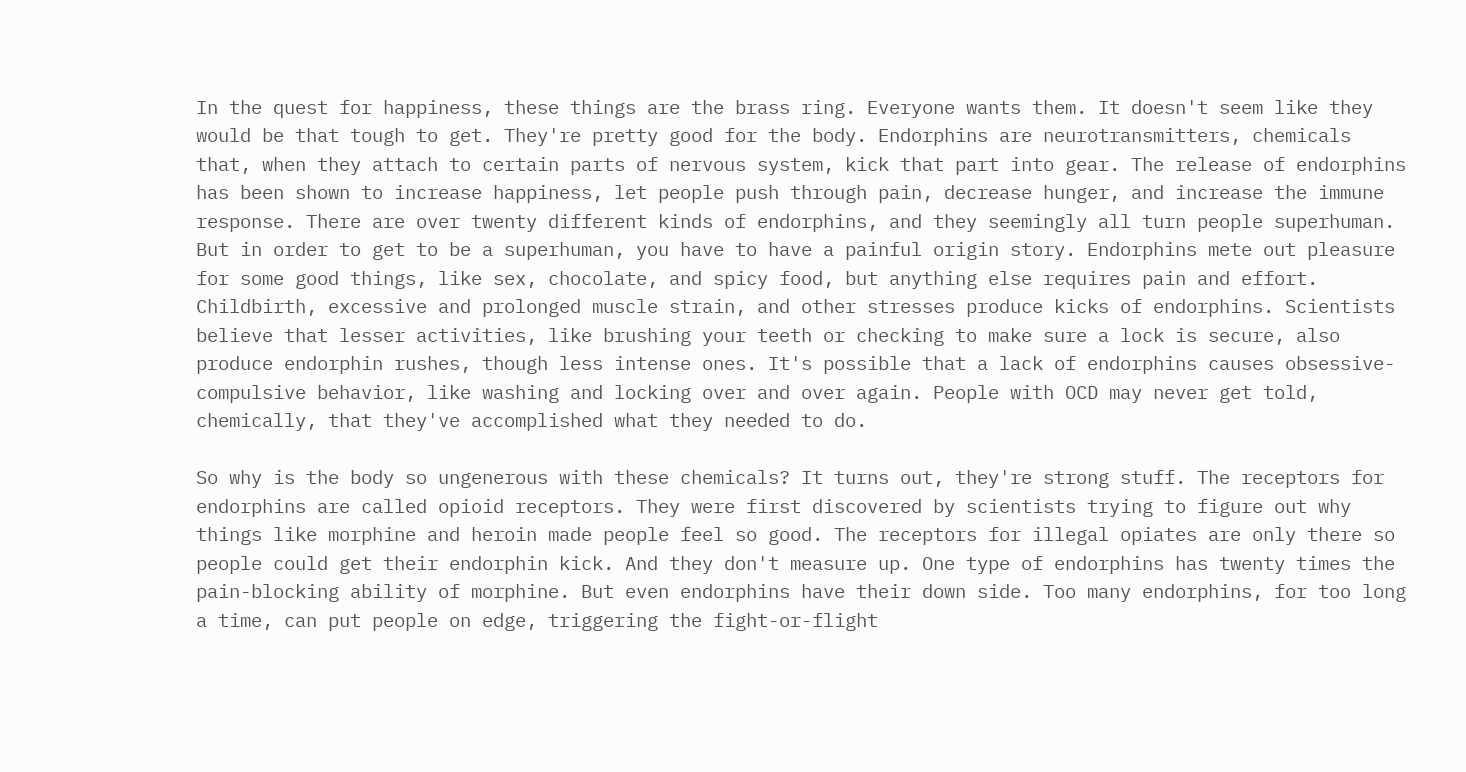In the quest for happiness, these things are the brass ring. Everyone wants them. It doesn't seem like they would be that tough to get. They're pretty good for the body. Endorphins are neurotransmitters, chemicals that, when they attach to certain parts of nervous system, kick that part into gear. The release of endorphins has been shown to increase happiness, let people push through pain, decrease hunger, and increase the immune response. There are over twenty different kinds of endorphins, and they seemingly all turn people superhuman. But in order to get to be a superhuman, you have to have a painful origin story. Endorphins mete out pleasure for some good things, like sex, chocolate, and spicy food, but anything else requires pain and effort. Childbirth, excessive and prolonged muscle strain, and other stresses produce kicks of endorphins. Scientists believe that lesser activities, like brushing your teeth or checking to make sure a lock is secure, also produce endorphin rushes, though less intense ones. It's possible that a lack of endorphins causes obsessive-compulsive behavior, like washing and locking over and over again. People with OCD may never get told, chemically, that they've accomplished what they needed to do.

So why is the body so ungenerous with these chemicals? It turns out, they're strong stuff. The receptors for endorphins are called opioid receptors. They were first discovered by scientists trying to figure out why things like morphine and heroin made people feel so good. The receptors for illegal opiates are only there so people could get their endorphin kick. And they don't measure up. One type of endorphins has twenty times the pain-blocking ability of morphine. But even endorphins have their down side. Too many endorphins, for too long a time, can put people on edge, triggering the fight-or-flight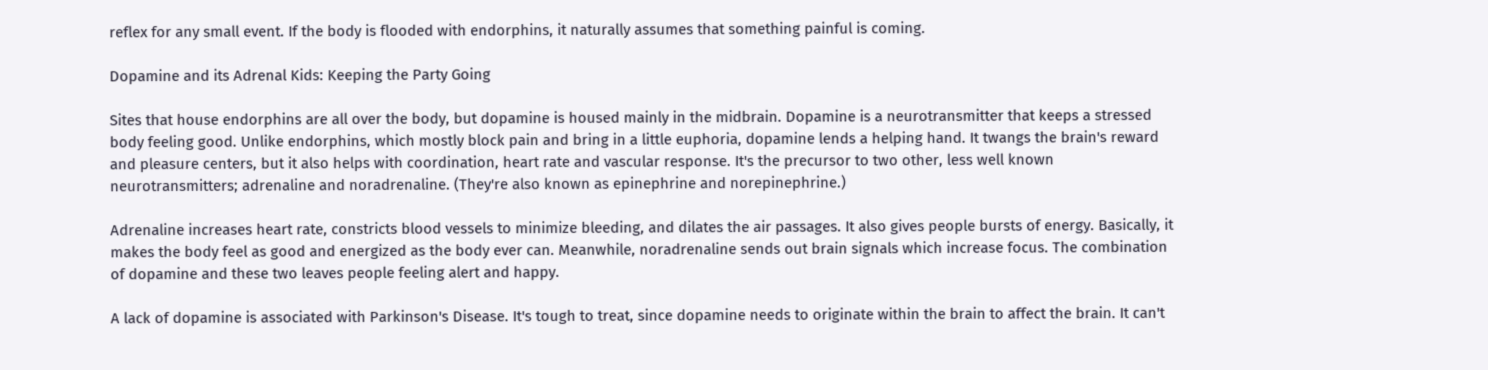reflex for any small event. If the body is flooded with endorphins, it naturally assumes that something painful is coming.

Dopamine and its Adrenal Kids: Keeping the Party Going

Sites that house endorphins are all over the body, but dopamine is housed mainly in the midbrain. Dopamine is a neurotransmitter that keeps a stressed body feeling good. Unlike endorphins, which mostly block pain and bring in a little euphoria, dopamine lends a helping hand. It twangs the brain's reward and pleasure centers, but it also helps with coordination, heart rate and vascular response. It's the precursor to two other, less well known neurotransmitters; adrenaline and noradrenaline. (They're also known as epinephrine and norepinephrine.)

Adrenaline increases heart rate, constricts blood vessels to minimize bleeding, and dilates the air passages. It also gives people bursts of energy. Basically, it makes the body feel as good and energized as the body ever can. Meanwhile, noradrenaline sends out brain signals which increase focus. The combination of dopamine and these two leaves people feeling alert and happy.

A lack of dopamine is associated with Parkinson's Disease. It's tough to treat, since dopamine needs to originate within the brain to affect the brain. It can't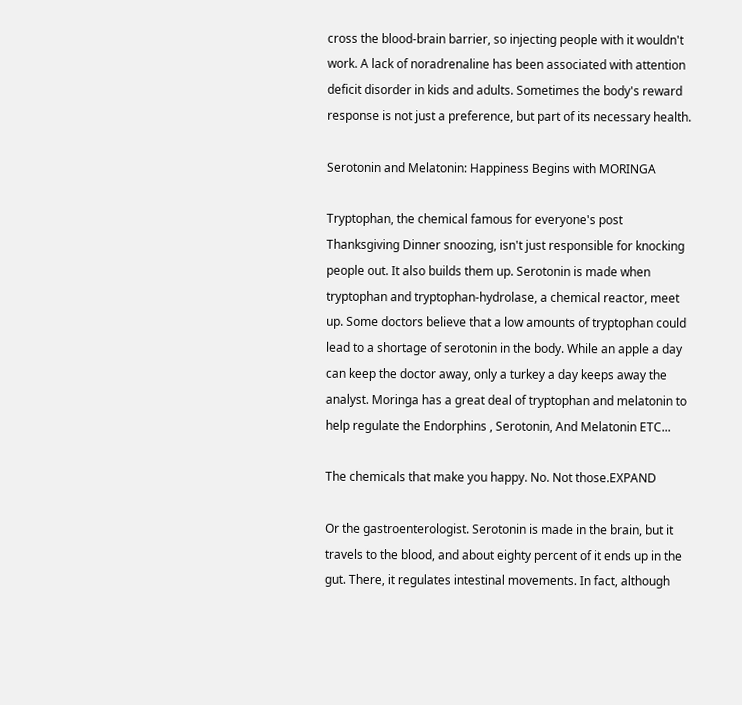cross the blood-brain barrier, so injecting people with it wouldn't work. A lack of noradrenaline has been associated with attention deficit disorder in kids and adults. Sometimes the body's reward response is not just a preference, but part of its necessary health.

Serotonin and Melatonin: Happiness Begins with MORINGA

Tryptophan, the chemical famous for everyone's post Thanksgiving Dinner snoozing, isn't just responsible for knocking people out. It also builds them up. Serotonin is made when tryptophan and tryptophan-hydrolase, a chemical reactor, meet up. Some doctors believe that a low amounts of tryptophan could lead to a shortage of serotonin in the body. While an apple a day can keep the doctor away, only a turkey a day keeps away the analyst. Moringa has a great deal of tryptophan and melatonin to help regulate the Endorphins , Serotonin, And Melatonin ETC...

The chemicals that make you happy. No. Not those.EXPAND

Or the gastroenterologist. Serotonin is made in the brain, but it travels to the blood, and about eighty percent of it ends up in the gut. There, it regulates intestinal movements. In fact, although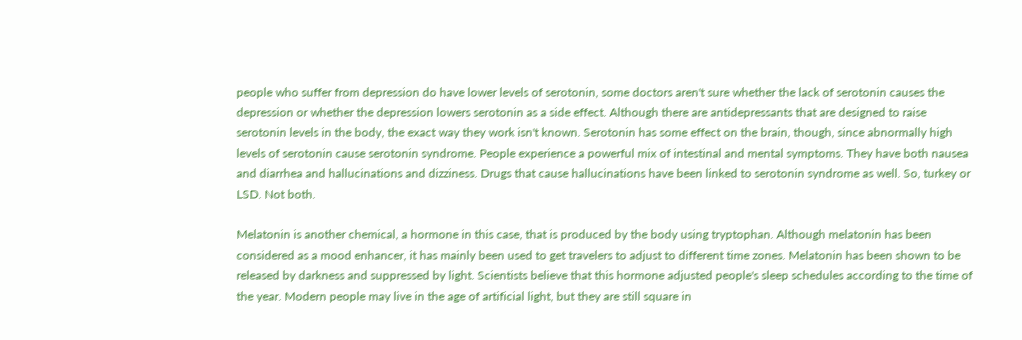people who suffer from depression do have lower levels of serotonin, some doctors aren't sure whether the lack of serotonin causes the depression or whether the depression lowers serotonin as a side effect. Although there are antidepressants that are designed to raise serotonin levels in the body, the exact way they work isn't known. Serotonin has some effect on the brain, though, since abnormally high levels of serotonin cause serotonin syndrome. People experience a powerful mix of intestinal and mental symptoms. They have both nausea and diarrhea and hallucinations and dizziness. Drugs that cause hallucinations have been linked to serotonin syndrome as well. So, turkey or LSD. Not both.

Melatonin is another chemical, a hormone in this case, that is produced by the body using tryptophan. Although melatonin has been considered as a mood enhancer, it has mainly been used to get travelers to adjust to different time zones. Melatonin has been shown to be released by darkness and suppressed by light. Scientists believe that this hormone adjusted people's sleep schedules according to the time of the year. Modern people may live in the age of artificial light, but they are still square in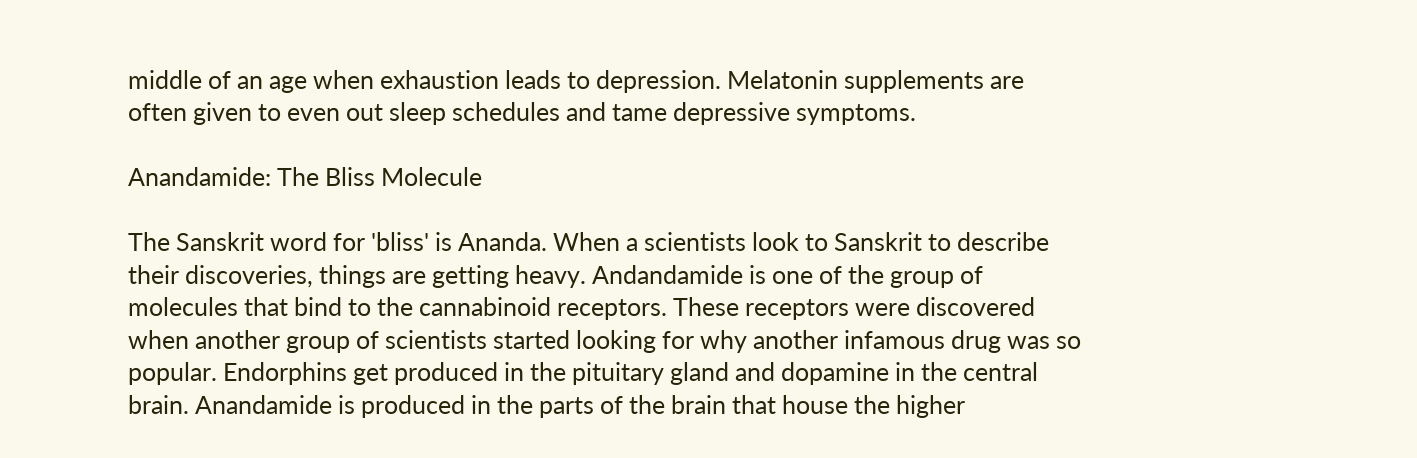middle of an age when exhaustion leads to depression. Melatonin supplements are often given to even out sleep schedules and tame depressive symptoms.

Anandamide: The Bliss Molecule

The Sanskrit word for 'bliss' is Ananda. When a scientists look to Sanskrit to describe their discoveries, things are getting heavy. Andandamide is one of the group of molecules that bind to the cannabinoid receptors. These receptors were discovered when another group of scientists started looking for why another infamous drug was so popular. Endorphins get produced in the pituitary gland and dopamine in the central brain. Anandamide is produced in the parts of the brain that house the higher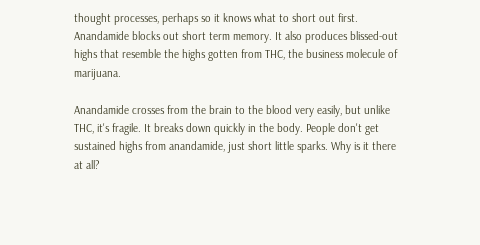thought processes, perhaps so it knows what to short out first. Anandamide blocks out short term memory. It also produces blissed-out highs that resemble the highs gotten from THC, the business molecule of marijuana.

Anandamide crosses from the brain to the blood very easily, but unlike THC, it's fragile. It breaks down quickly in the body. People don't get sustained highs from anandamide, just short little sparks. Why is it there at all?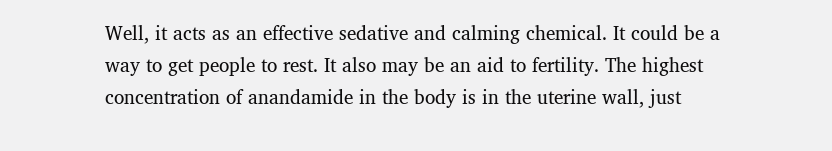Well, it acts as an effective sedative and calming chemical. It could be a way to get people to rest. It also may be an aid to fertility. The highest concentration of anandamide in the body is in the uterine wall, just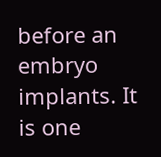before an embryo implants. It is one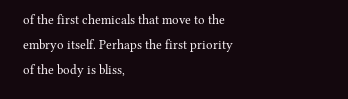of the first chemicals that move to the embryo itself. Perhaps the first priority of the body is bliss,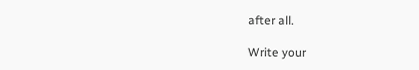after all.

Write your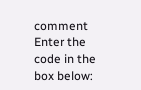comment
Enter the code in the box below: